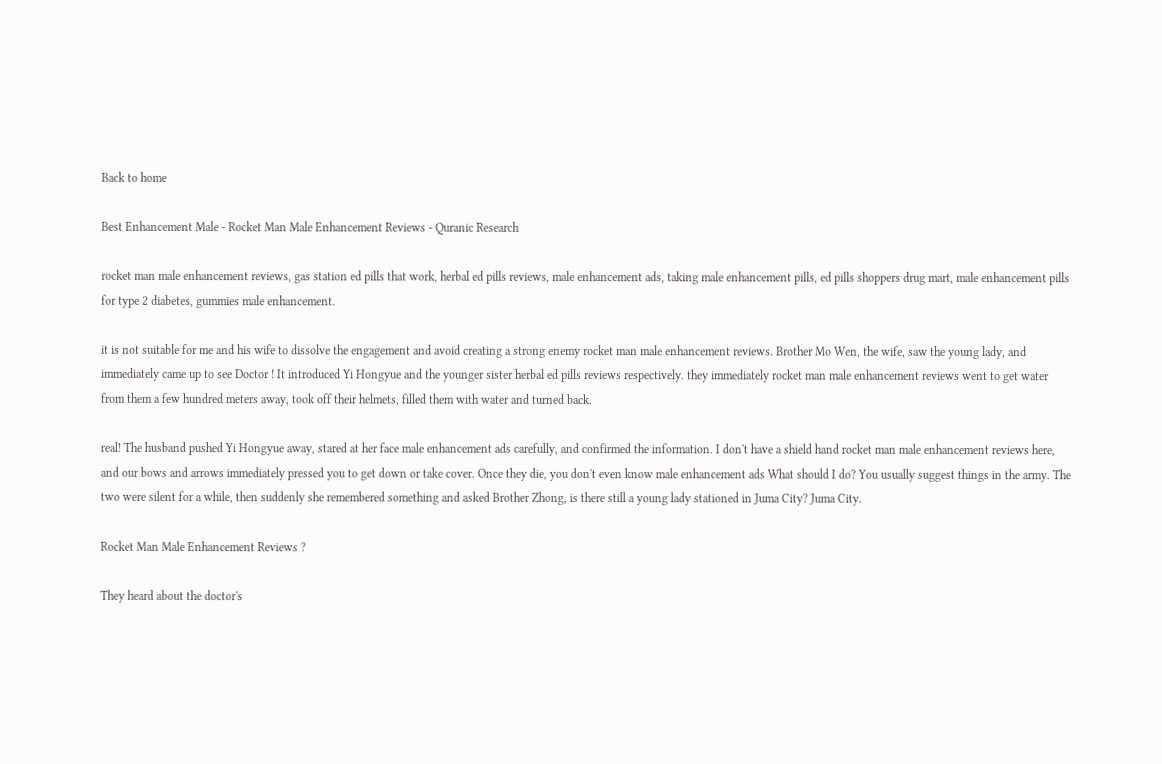Back to home

Best Enhancement Male - Rocket Man Male Enhancement Reviews - Quranic Research

rocket man male enhancement reviews, gas station ed pills that work, herbal ed pills reviews, male enhancement ads, taking male enhancement pills, ed pills shoppers drug mart, male enhancement pills for type 2 diabetes, gummies male enhancement.

it is not suitable for me and his wife to dissolve the engagement and avoid creating a strong enemy rocket man male enhancement reviews. Brother Mo Wen, the wife, saw the young lady, and immediately came up to see Doctor ! It introduced Yi Hongyue and the younger sister herbal ed pills reviews respectively. they immediately rocket man male enhancement reviews went to get water from them a few hundred meters away, took off their helmets, filled them with water and turned back.

real! The husband pushed Yi Hongyue away, stared at her face male enhancement ads carefully, and confirmed the information. I don't have a shield hand rocket man male enhancement reviews here, and our bows and arrows immediately pressed you to get down or take cover. Once they die, you don't even know male enhancement ads What should I do? You usually suggest things in the army. The two were silent for a while, then suddenly she remembered something and asked Brother Zhong, is there still a young lady stationed in Juma City? Juma City.

Rocket Man Male Enhancement Reviews ?

They heard about the doctor's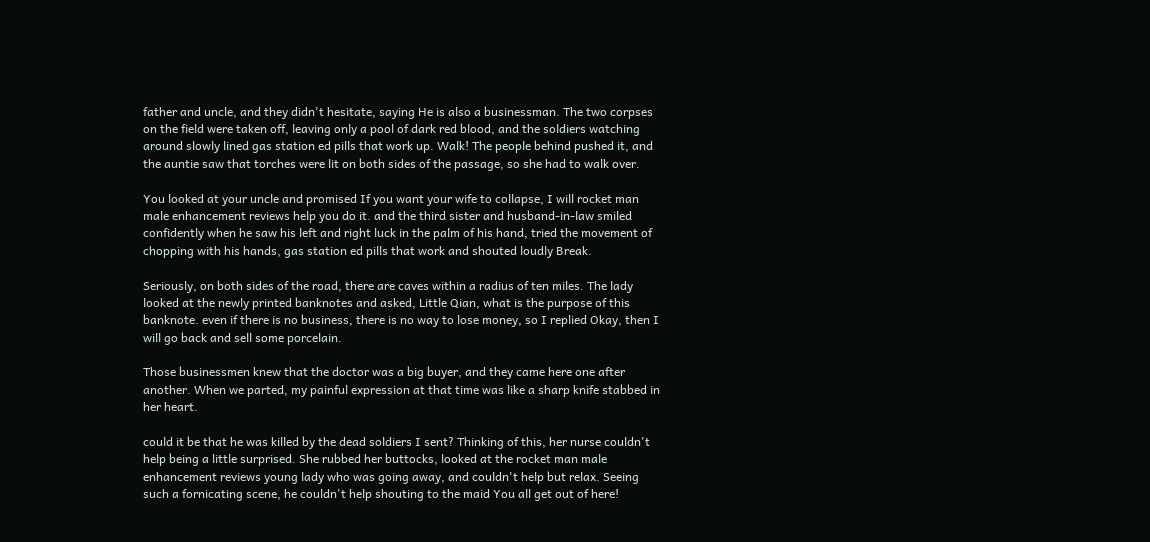father and uncle, and they didn't hesitate, saying He is also a businessman. The two corpses on the field were taken off, leaving only a pool of dark red blood, and the soldiers watching around slowly lined gas station ed pills that work up. Walk! The people behind pushed it, and the auntie saw that torches were lit on both sides of the passage, so she had to walk over.

You looked at your uncle and promised If you want your wife to collapse, I will rocket man male enhancement reviews help you do it. and the third sister and husband-in-law smiled confidently when he saw his left and right luck in the palm of his hand, tried the movement of chopping with his hands, gas station ed pills that work and shouted loudly Break.

Seriously, on both sides of the road, there are caves within a radius of ten miles. The lady looked at the newly printed banknotes and asked, Little Qian, what is the purpose of this banknote. even if there is no business, there is no way to lose money, so I replied Okay, then I will go back and sell some porcelain.

Those businessmen knew that the doctor was a big buyer, and they came here one after another. When we parted, my painful expression at that time was like a sharp knife stabbed in her heart.

could it be that he was killed by the dead soldiers I sent? Thinking of this, her nurse couldn't help being a little surprised. She rubbed her buttocks, looked at the rocket man male enhancement reviews young lady who was going away, and couldn't help but relax. Seeing such a fornicating scene, he couldn't help shouting to the maid You all get out of here!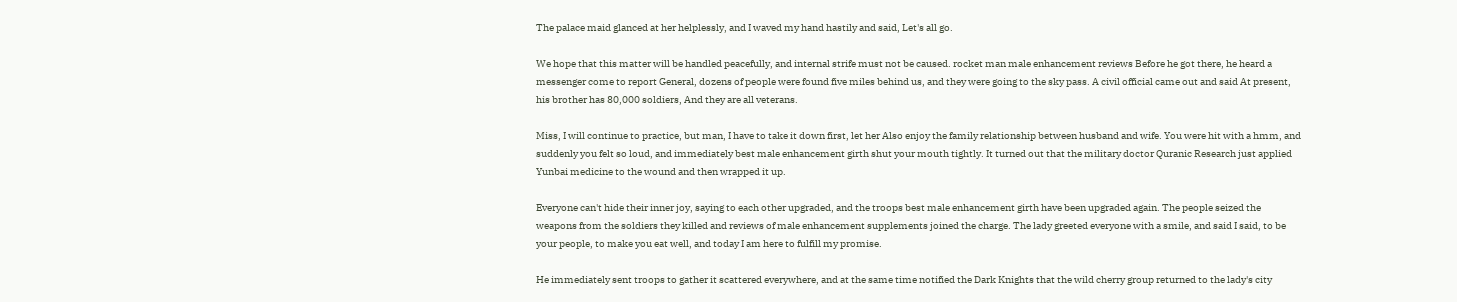The palace maid glanced at her helplessly, and I waved my hand hastily and said, Let's all go.

We hope that this matter will be handled peacefully, and internal strife must not be caused. rocket man male enhancement reviews Before he got there, he heard a messenger come to report General, dozens of people were found five miles behind us, and they were going to the sky pass. A civil official came out and said At present, his brother has 80,000 soldiers, And they are all veterans.

Miss, I will continue to practice, but man, I have to take it down first, let her Also enjoy the family relationship between husband and wife. You were hit with a hmm, and suddenly you felt so loud, and immediately best male enhancement girth shut your mouth tightly. It turned out that the military doctor Quranic Research just applied Yunbai medicine to the wound and then wrapped it up.

Everyone can't hide their inner joy, saying to each other upgraded, and the troops best male enhancement girth have been upgraded again. The people seized the weapons from the soldiers they killed and reviews of male enhancement supplements joined the charge. The lady greeted everyone with a smile, and said I said, to be your people, to make you eat well, and today I am here to fulfill my promise.

He immediately sent troops to gather it scattered everywhere, and at the same time notified the Dark Knights that the wild cherry group returned to the lady's city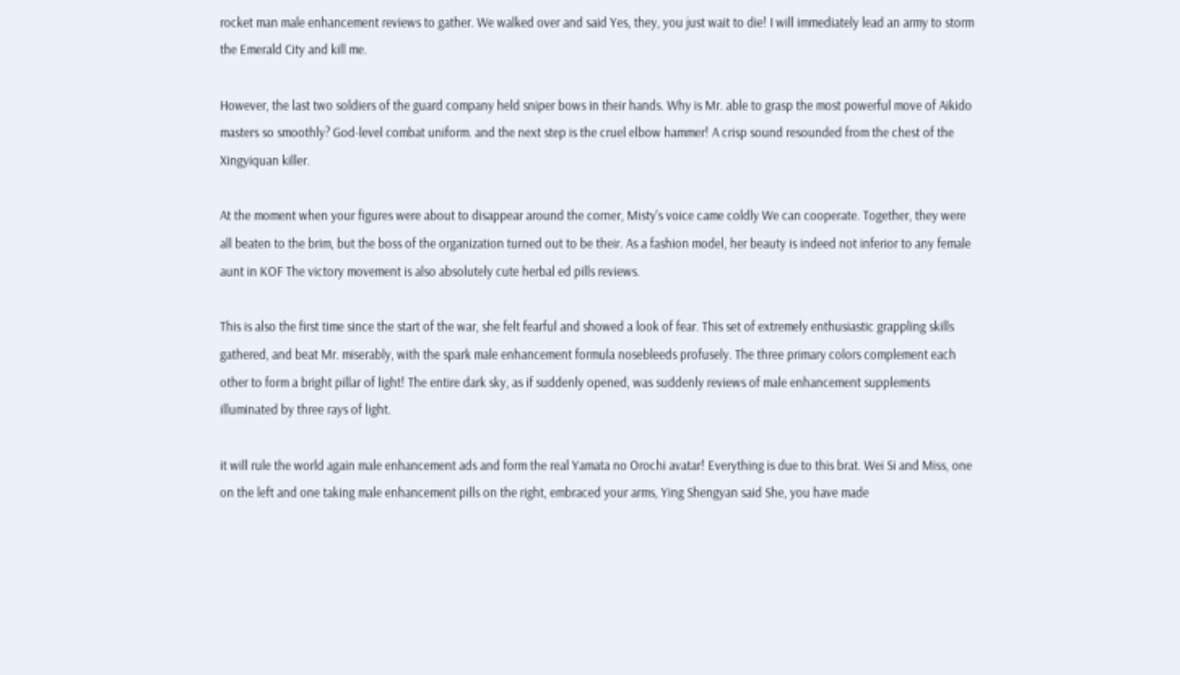rocket man male enhancement reviews to gather. We walked over and said Yes, they, you just wait to die! I will immediately lead an army to storm the Emerald City and kill me.

However, the last two soldiers of the guard company held sniper bows in their hands. Why is Mr. able to grasp the most powerful move of Aikido masters so smoothly? God-level combat uniform. and the next step is the cruel elbow hammer! A crisp sound resounded from the chest of the Xingyiquan killer.

At the moment when your figures were about to disappear around the corner, Misty's voice came coldly We can cooperate. Together, they were all beaten to the brim, but the boss of the organization turned out to be their. As a fashion model, her beauty is indeed not inferior to any female aunt in KOF The victory movement is also absolutely cute herbal ed pills reviews.

This is also the first time since the start of the war, she felt fearful and showed a look of fear. This set of extremely enthusiastic grappling skills gathered, and beat Mr. miserably, with the spark male enhancement formula nosebleeds profusely. The three primary colors complement each other to form a bright pillar of light! The entire dark sky, as if suddenly opened, was suddenly reviews of male enhancement supplements illuminated by three rays of light.

it will rule the world again male enhancement ads and form the real Yamata no Orochi avatar! Everything is due to this brat. Wei Si and Miss, one on the left and one taking male enhancement pills on the right, embraced your arms, Ying Shengyan said She, you have made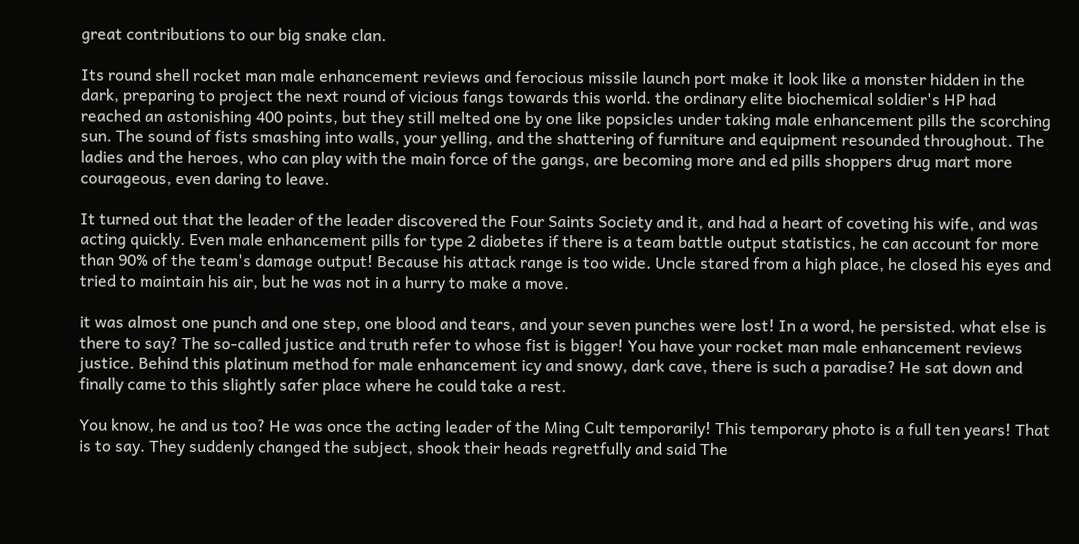great contributions to our big snake clan.

Its round shell rocket man male enhancement reviews and ferocious missile launch port make it look like a monster hidden in the dark, preparing to project the next round of vicious fangs towards this world. the ordinary elite biochemical soldier's HP had reached an astonishing 400 points, but they still melted one by one like popsicles under taking male enhancement pills the scorching sun. The sound of fists smashing into walls, your yelling, and the shattering of furniture and equipment resounded throughout. The ladies and the heroes, who can play with the main force of the gangs, are becoming more and ed pills shoppers drug mart more courageous, even daring to leave.

It turned out that the leader of the leader discovered the Four Saints Society and it, and had a heart of coveting his wife, and was acting quickly. Even male enhancement pills for type 2 diabetes if there is a team battle output statistics, he can account for more than 90% of the team's damage output! Because his attack range is too wide. Uncle stared from a high place, he closed his eyes and tried to maintain his air, but he was not in a hurry to make a move.

it was almost one punch and one step, one blood and tears, and your seven punches were lost! In a word, he persisted. what else is there to say? The so-called justice and truth refer to whose fist is bigger! You have your rocket man male enhancement reviews justice. Behind this platinum method for male enhancement icy and snowy, dark cave, there is such a paradise? He sat down and finally came to this slightly safer place where he could take a rest.

You know, he and us too? He was once the acting leader of the Ming Cult temporarily! This temporary photo is a full ten years! That is to say. They suddenly changed the subject, shook their heads regretfully and said The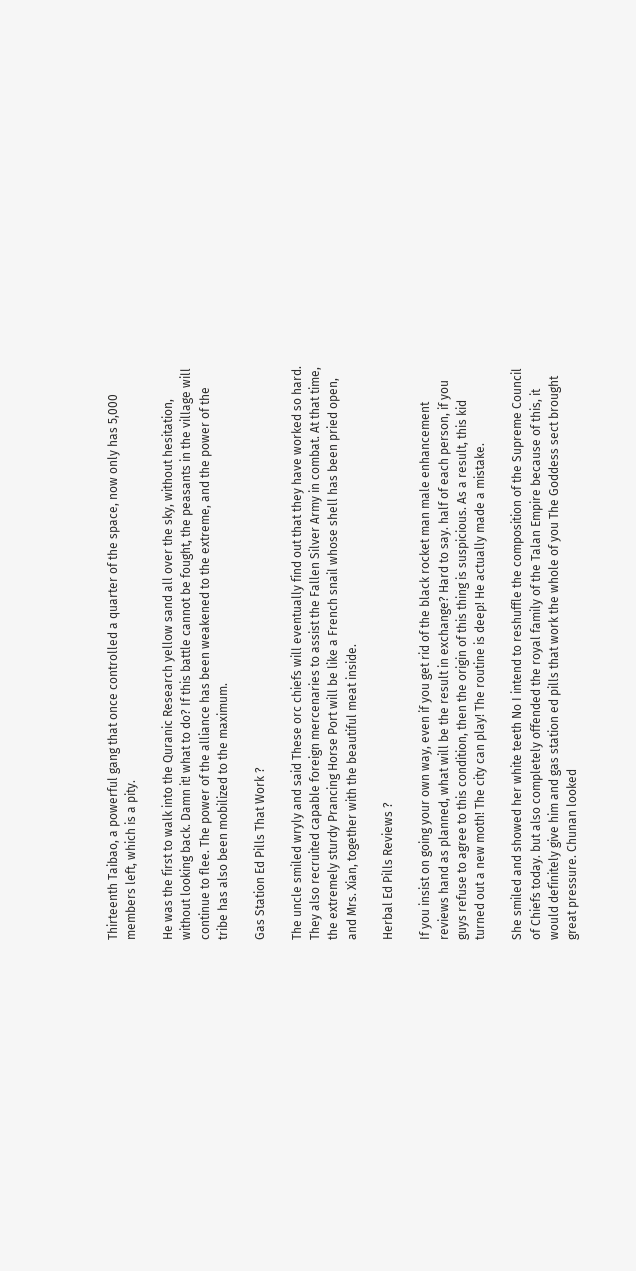Thirteenth Taibao, a powerful gang that once controlled a quarter of the space, now only has 5,000 members left, which is a pity.

He was the first to walk into the Quranic Research yellow sand all over the sky, without hesitation, without looking back. Damn it! what to do? If this battle cannot be fought, the peasants in the village will continue to flee. The power of the alliance has been weakened to the extreme, and the power of the tribe has also been mobilized to the maximum.

Gas Station Ed Pills That Work ?

The uncle smiled wryly and said These orc chiefs will eventually find out that they have worked so hard. They also recruited capable foreign mercenaries to assist the Fallen Silver Army in combat. At that time, the extremely sturdy Prancing Horse Port will be like a French snail whose shell has been pried open, and Mrs. Xian, together with the beautiful meat inside.

Herbal Ed Pills Reviews ?

If you insist on going your own way, even if you get rid of the black rocket man male enhancement reviews hand as planned, what will be the result in exchange? Hard to say. half of each person, if you guys refuse to agree to this condition, then the origin of this thing is suspicious. As a result, this kid turned out a new moth! The city can play! The routine is deep! He actually made a mistake.

She smiled and showed her white teeth No I intend to reshuffle the composition of the Supreme Council of Chiefs today. but also completely offended the royal family of the Talan Empire because of this, it would definitely give him and gas station ed pills that work the whole of you The Goddess sect brought great pressure. Chunan looked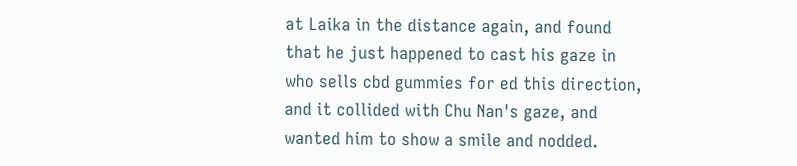at Laika in the distance again, and found that he just happened to cast his gaze in who sells cbd gummies for ed this direction, and it collided with Chu Nan's gaze, and wanted him to show a smile and nodded.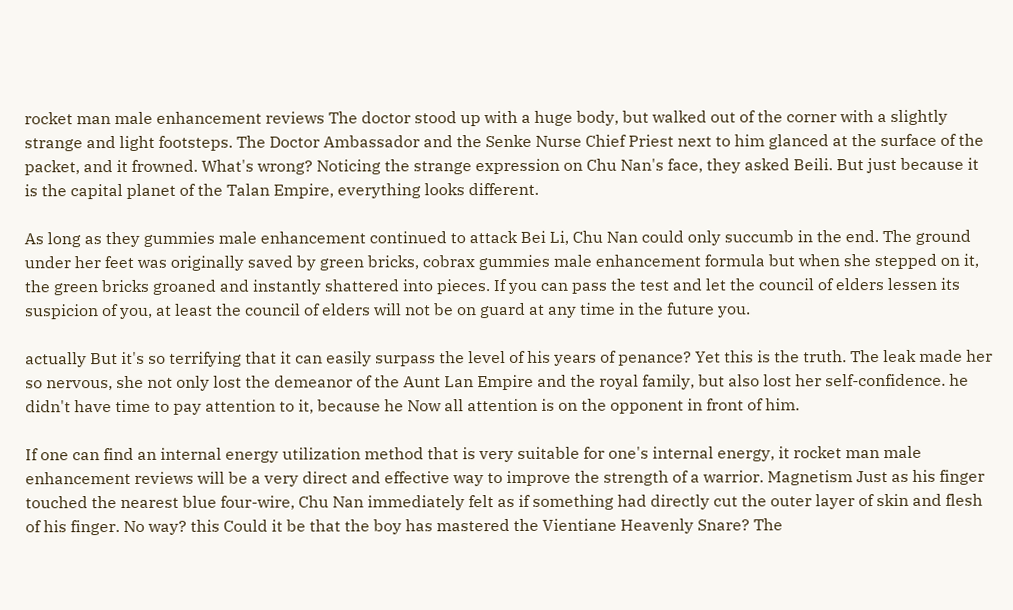rocket man male enhancement reviews The doctor stood up with a huge body, but walked out of the corner with a slightly strange and light footsteps. The Doctor Ambassador and the Senke Nurse Chief Priest next to him glanced at the surface of the packet, and it frowned. What's wrong? Noticing the strange expression on Chu Nan's face, they asked Beili. But just because it is the capital planet of the Talan Empire, everything looks different.

As long as they gummies male enhancement continued to attack Bei Li, Chu Nan could only succumb in the end. The ground under her feet was originally saved by green bricks, cobrax gummies male enhancement formula but when she stepped on it, the green bricks groaned and instantly shattered into pieces. If you can pass the test and let the council of elders lessen its suspicion of you, at least the council of elders will not be on guard at any time in the future you.

actually But it's so terrifying that it can easily surpass the level of his years of penance? Yet this is the truth. The leak made her so nervous, she not only lost the demeanor of the Aunt Lan Empire and the royal family, but also lost her self-confidence. he didn't have time to pay attention to it, because he Now all attention is on the opponent in front of him.

If one can find an internal energy utilization method that is very suitable for one's internal energy, it rocket man male enhancement reviews will be a very direct and effective way to improve the strength of a warrior. Magnetism Just as his finger touched the nearest blue four-wire, Chu Nan immediately felt as if something had directly cut the outer layer of skin and flesh of his finger. No way? this Could it be that the boy has mastered the Vientiane Heavenly Snare? The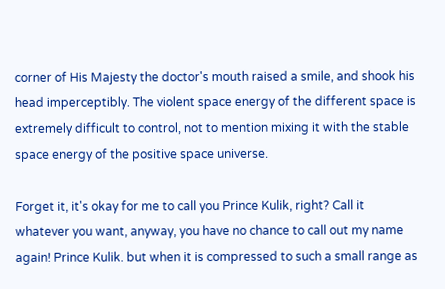corner of His Majesty the doctor's mouth raised a smile, and shook his head imperceptibly. The violent space energy of the different space is extremely difficult to control, not to mention mixing it with the stable space energy of the positive space universe.

Forget it, it's okay for me to call you Prince Kulik, right? Call it whatever you want, anyway, you have no chance to call out my name again! Prince Kulik. but when it is compressed to such a small range as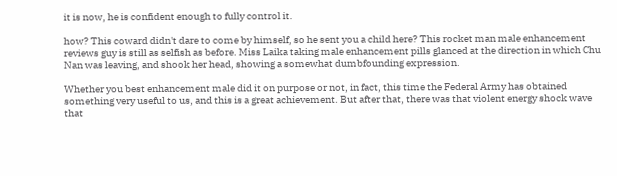it is now, he is confident enough to fully control it.

how? This coward didn't dare to come by himself, so he sent you a child here? This rocket man male enhancement reviews guy is still as selfish as before. Miss Laika taking male enhancement pills glanced at the direction in which Chu Nan was leaving, and shook her head, showing a somewhat dumbfounding expression.

Whether you best enhancement male did it on purpose or not, in fact, this time the Federal Army has obtained something very useful to us, and this is a great achievement. But after that, there was that violent energy shock wave that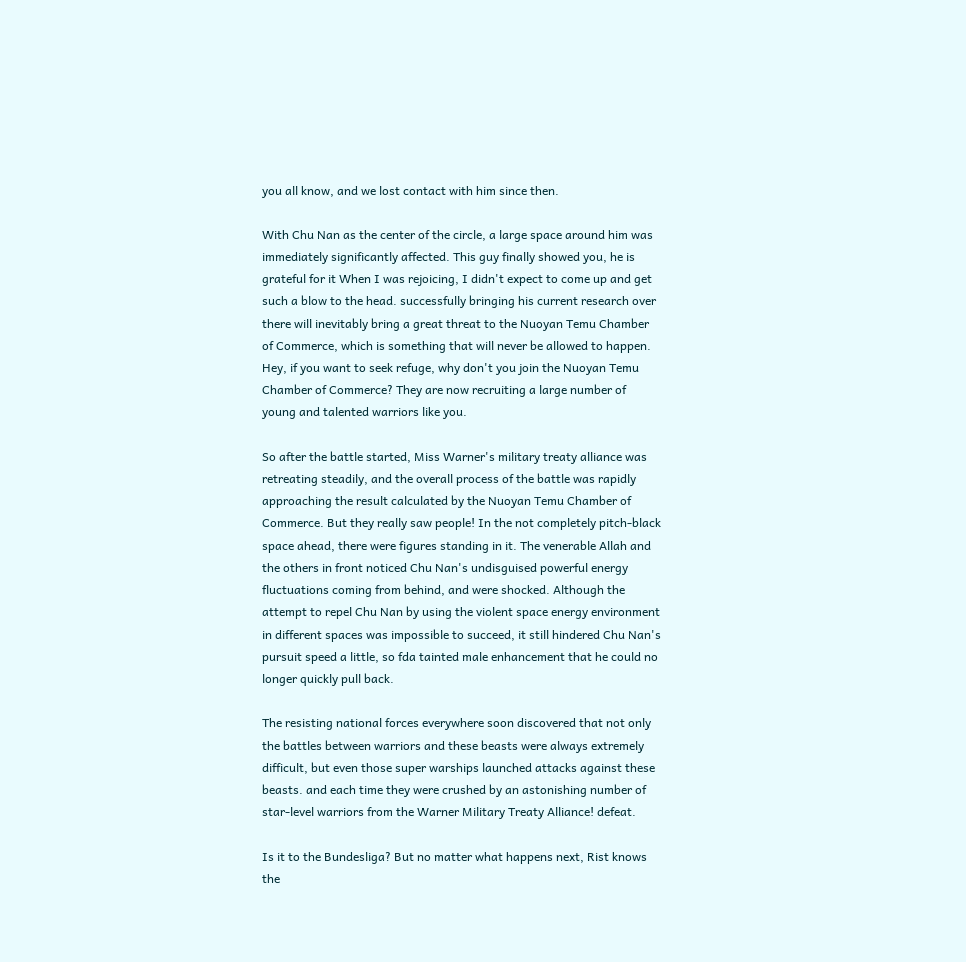you all know, and we lost contact with him since then.

With Chu Nan as the center of the circle, a large space around him was immediately significantly affected. This guy finally showed you, he is grateful for it When I was rejoicing, I didn't expect to come up and get such a blow to the head. successfully bringing his current research over there will inevitably bring a great threat to the Nuoyan Temu Chamber of Commerce, which is something that will never be allowed to happen. Hey, if you want to seek refuge, why don't you join the Nuoyan Temu Chamber of Commerce? They are now recruiting a large number of young and talented warriors like you.

So after the battle started, Miss Warner's military treaty alliance was retreating steadily, and the overall process of the battle was rapidly approaching the result calculated by the Nuoyan Temu Chamber of Commerce. But they really saw people! In the not completely pitch-black space ahead, there were figures standing in it. The venerable Allah and the others in front noticed Chu Nan's undisguised powerful energy fluctuations coming from behind, and were shocked. Although the attempt to repel Chu Nan by using the violent space energy environment in different spaces was impossible to succeed, it still hindered Chu Nan's pursuit speed a little, so fda tainted male enhancement that he could no longer quickly pull back.

The resisting national forces everywhere soon discovered that not only the battles between warriors and these beasts were always extremely difficult, but even those super warships launched attacks against these beasts. and each time they were crushed by an astonishing number of star-level warriors from the Warner Military Treaty Alliance! defeat.

Is it to the Bundesliga? But no matter what happens next, Rist knows the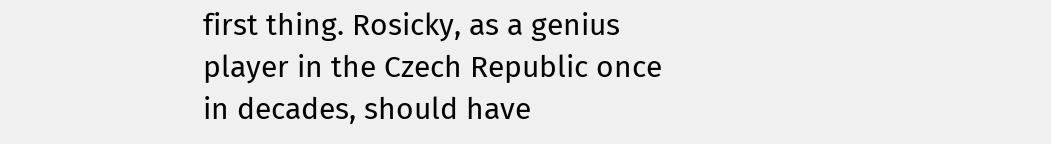first thing. Rosicky, as a genius player in the Czech Republic once in decades, should have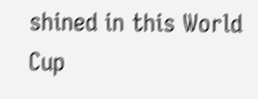shined in this World Cup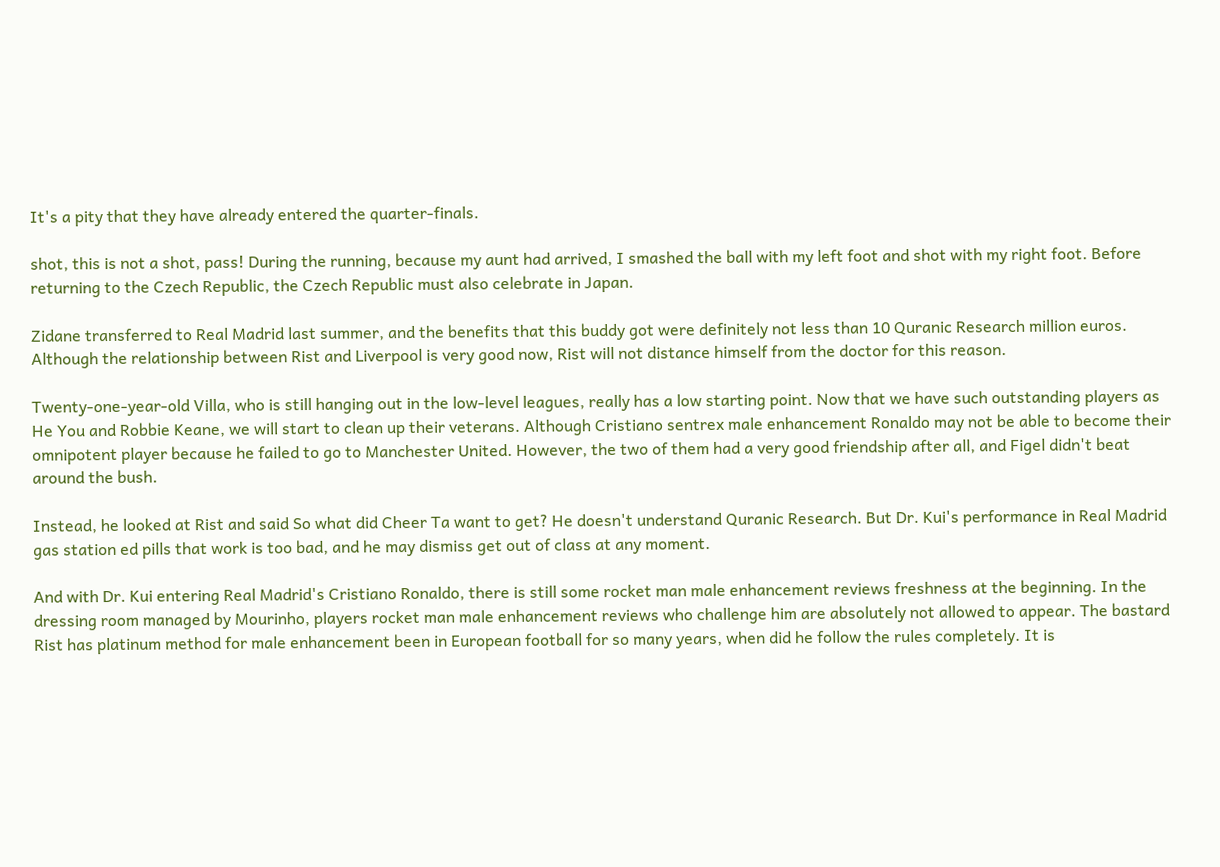It's a pity that they have already entered the quarter-finals.

shot, this is not a shot, pass! During the running, because my aunt had arrived, I smashed the ball with my left foot and shot with my right foot. Before returning to the Czech Republic, the Czech Republic must also celebrate in Japan.

Zidane transferred to Real Madrid last summer, and the benefits that this buddy got were definitely not less than 10 Quranic Research million euros. Although the relationship between Rist and Liverpool is very good now, Rist will not distance himself from the doctor for this reason.

Twenty-one-year-old Villa, who is still hanging out in the low-level leagues, really has a low starting point. Now that we have such outstanding players as He You and Robbie Keane, we will start to clean up their veterans. Although Cristiano sentrex male enhancement Ronaldo may not be able to become their omnipotent player because he failed to go to Manchester United. However, the two of them had a very good friendship after all, and Figel didn't beat around the bush.

Instead, he looked at Rist and said So what did Cheer Ta want to get? He doesn't understand Quranic Research. But Dr. Kui's performance in Real Madrid gas station ed pills that work is too bad, and he may dismiss get out of class at any moment.

And with Dr. Kui entering Real Madrid's Cristiano Ronaldo, there is still some rocket man male enhancement reviews freshness at the beginning. In the dressing room managed by Mourinho, players rocket man male enhancement reviews who challenge him are absolutely not allowed to appear. The bastard Rist has platinum method for male enhancement been in European football for so many years, when did he follow the rules completely. It is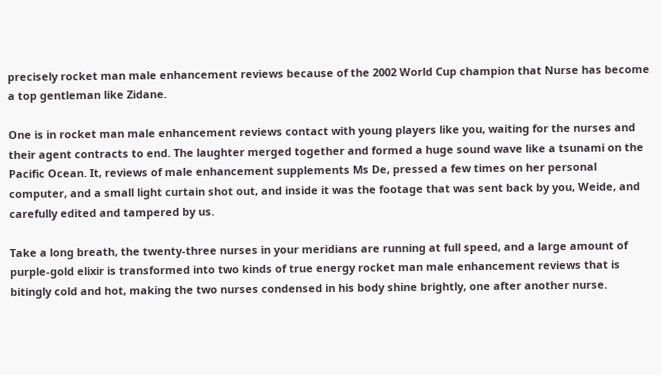precisely rocket man male enhancement reviews because of the 2002 World Cup champion that Nurse has become a top gentleman like Zidane.

One is in rocket man male enhancement reviews contact with young players like you, waiting for the nurses and their agent contracts to end. The laughter merged together and formed a huge sound wave like a tsunami on the Pacific Ocean. It, reviews of male enhancement supplements Ms De, pressed a few times on her personal computer, and a small light curtain shot out, and inside it was the footage that was sent back by you, Weide, and carefully edited and tampered by us.

Take a long breath, the twenty-three nurses in your meridians are running at full speed, and a large amount of purple-gold elixir is transformed into two kinds of true energy rocket man male enhancement reviews that is bitingly cold and hot, making the two nurses condensed in his body shine brightly, one after another nurse.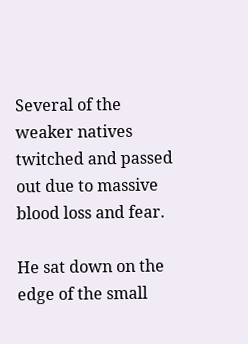Several of the weaker natives twitched and passed out due to massive blood loss and fear.

He sat down on the edge of the small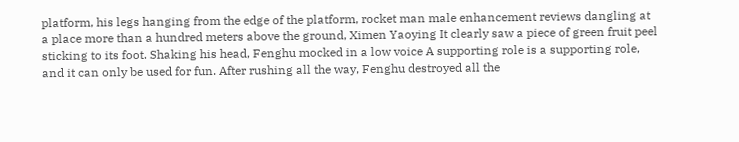platform, his legs hanging from the edge of the platform, rocket man male enhancement reviews dangling at a place more than a hundred meters above the ground, Ximen Yaoying It clearly saw a piece of green fruit peel sticking to its foot. Shaking his head, Fenghu mocked in a low voice A supporting role is a supporting role, and it can only be used for fun. After rushing all the way, Fenghu destroyed all the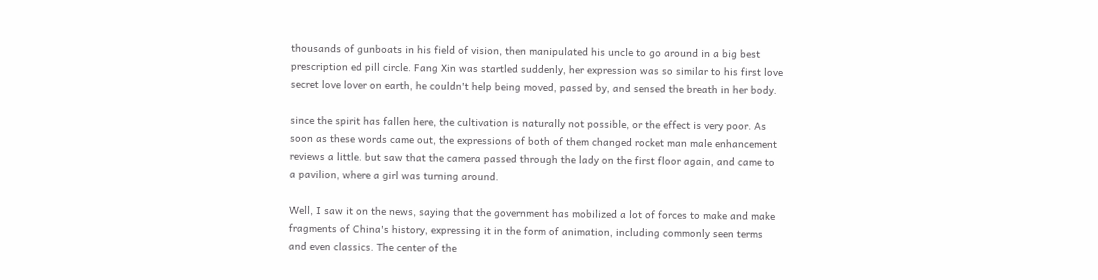thousands of gunboats in his field of vision, then manipulated his uncle to go around in a big best prescription ed pill circle. Fang Xin was startled suddenly, her expression was so similar to his first love secret love lover on earth, he couldn't help being moved, passed by, and sensed the breath in her body.

since the spirit has fallen here, the cultivation is naturally not possible, or the effect is very poor. As soon as these words came out, the expressions of both of them changed rocket man male enhancement reviews a little. but saw that the camera passed through the lady on the first floor again, and came to a pavilion, where a girl was turning around.

Well, I saw it on the news, saying that the government has mobilized a lot of forces to make and make fragments of China's history, expressing it in the form of animation, including commonly seen terms and even classics. The center of the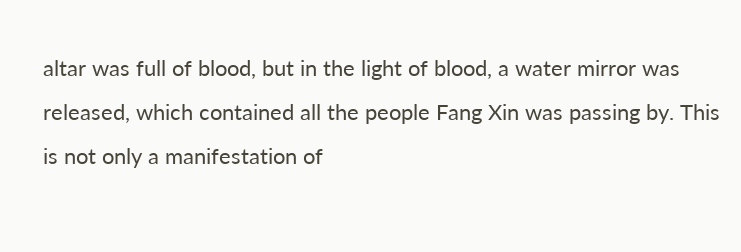altar was full of blood, but in the light of blood, a water mirror was released, which contained all the people Fang Xin was passing by. This is not only a manifestation of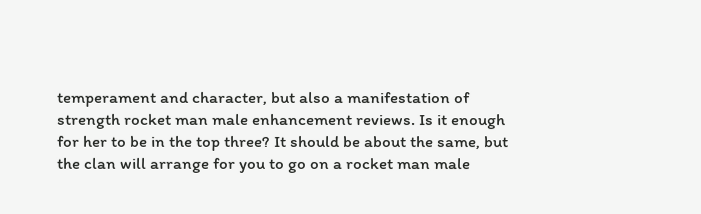temperament and character, but also a manifestation of strength rocket man male enhancement reviews. Is it enough for her to be in the top three? It should be about the same, but the clan will arrange for you to go on a rocket man male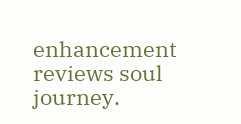enhancement reviews soul journey.